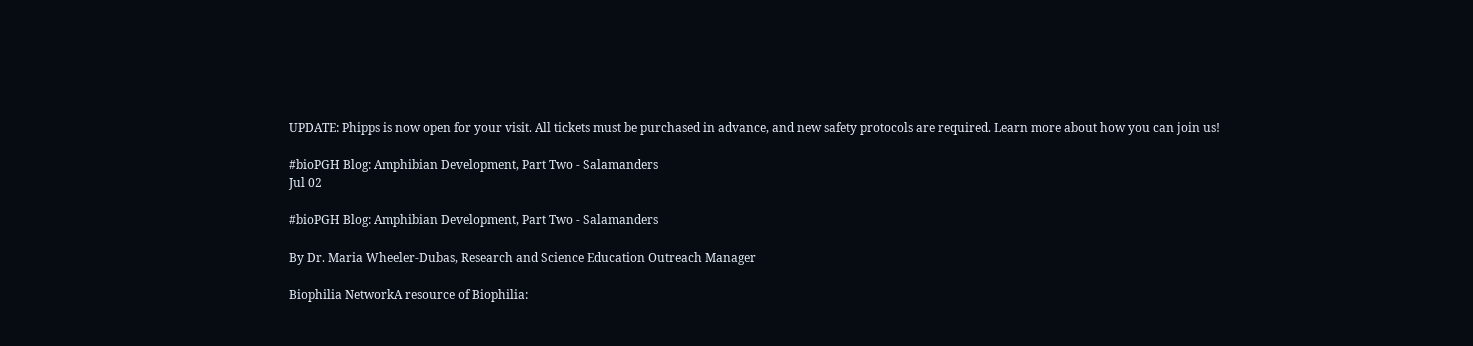UPDATE: Phipps is now open for your visit. All tickets must be purchased in advance, and new safety protocols are required. Learn more about how you can join us!

#bioPGH Blog: Amphibian Development, Part Two - Salamanders
Jul 02

#bioPGH Blog: Amphibian Development, Part Two - Salamanders

By Dr. Maria Wheeler-Dubas, Research and Science Education Outreach Manager

Biophilia NetworkA resource of Biophilia: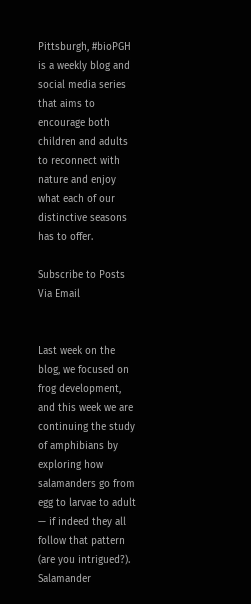Pittsburgh, #bioPGH is a weekly blog and social media series that aims to encourage both children and adults to reconnect with nature and enjoy what each of our distinctive seasons has to offer.

Subscribe to Posts Via Email


Last week on the blog, we focused on frog development, and this week we are continuing the study of amphibians by exploring how salamanders go from egg to larvae to adult — if indeed they all follow that pattern (are you intrigued?). Salamander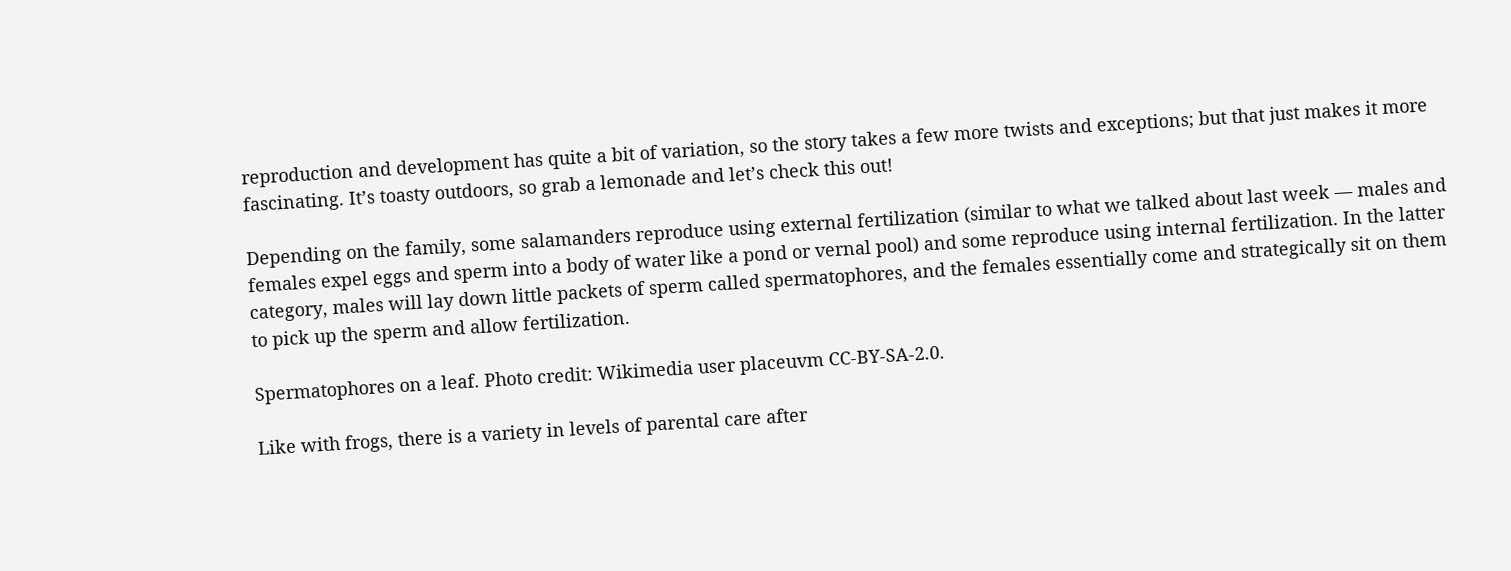reproduction and development has quite a bit of variation, so the story takes a few more twists and exceptions; but that just makes it more fascinating. It’s toasty outdoors, so grab a lemonade and let’s check this out!

Depending on the family, some salamanders reproduce using external fertilization (similar to what we talked about last week — males and females expel eggs and sperm into a body of water like a pond or vernal pool) and some reproduce using internal fertilization. In the latter category, males will lay down little packets of sperm called spermatophores, and the females essentially come and strategically sit on them to pick up the sperm and allow fertilization.

Spermatophores on a leaf. Photo credit: Wikimedia user placeuvm CC-BY-SA-2.0.

Like with frogs, there is a variety in levels of parental care after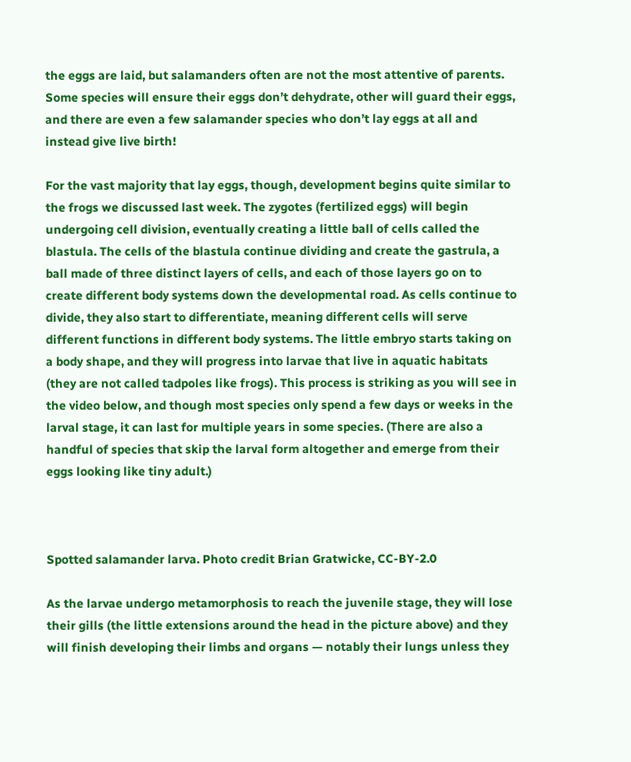the eggs are laid, but salamanders often are not the most attentive of parents. Some species will ensure their eggs don’t dehydrate, other will guard their eggs, and there are even a few salamander species who don’t lay eggs at all and instead give live birth!

For the vast majority that lay eggs, though, development begins quite similar to the frogs we discussed last week. The zygotes (fertilized eggs) will begin undergoing cell division, eventually creating a little ball of cells called the blastula. The cells of the blastula continue dividing and create the gastrula, a ball made of three distinct layers of cells, and each of those layers go on to create different body systems down the developmental road. As cells continue to divide, they also start to differentiate, meaning different cells will serve different functions in different body systems. The little embryo starts taking on a body shape, and they will progress into larvae that live in aquatic habitats (they are not called tadpoles like frogs). This process is striking as you will see in the video below, and though most species only spend a few days or weeks in the larval stage, it can last for multiple years in some species. (There are also a handful of species that skip the larval form altogether and emerge from their eggs looking like tiny adult.)



Spotted salamander larva. Photo credit Brian Gratwicke, CC-BY-2.0

As the larvae undergo metamorphosis to reach the juvenile stage, they will lose their gills (the little extensions around the head in the picture above) and they will finish developing their limbs and organs — notably their lungs unless they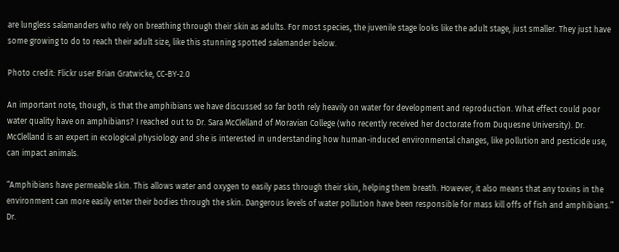are lungless salamanders who rely on breathing through their skin as adults. For most species, the juvenile stage looks like the adult stage, just smaller. They just have some growing to do to reach their adult size, like this stunning spotted salamander below.

Photo credit: Flickr user Brian Gratwicke, CC-BY-2.0

An important note, though, is that the amphibians we have discussed so far both rely heavily on water for development and reproduction. What effect could poor water quality have on amphibians? I reached out to Dr. Sara McClelland of Moravian College (who recently received her doctorate from Duquesne University). Dr. McClelland is an expert in ecological physiology and she is interested in understanding how human-induced environmental changes, like pollution and pesticide use, can impact animals.

“Amphibians have permeable skin. This allows water and oxygen to easily pass through their skin, helping them breath. However, it also means that any toxins in the environment can more easily enter their bodies through the skin. Dangerous levels of water pollution have been responsible for mass kill offs of fish and amphibians.” Dr.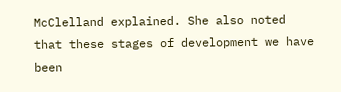McClelland explained. She also noted that these stages of development we have been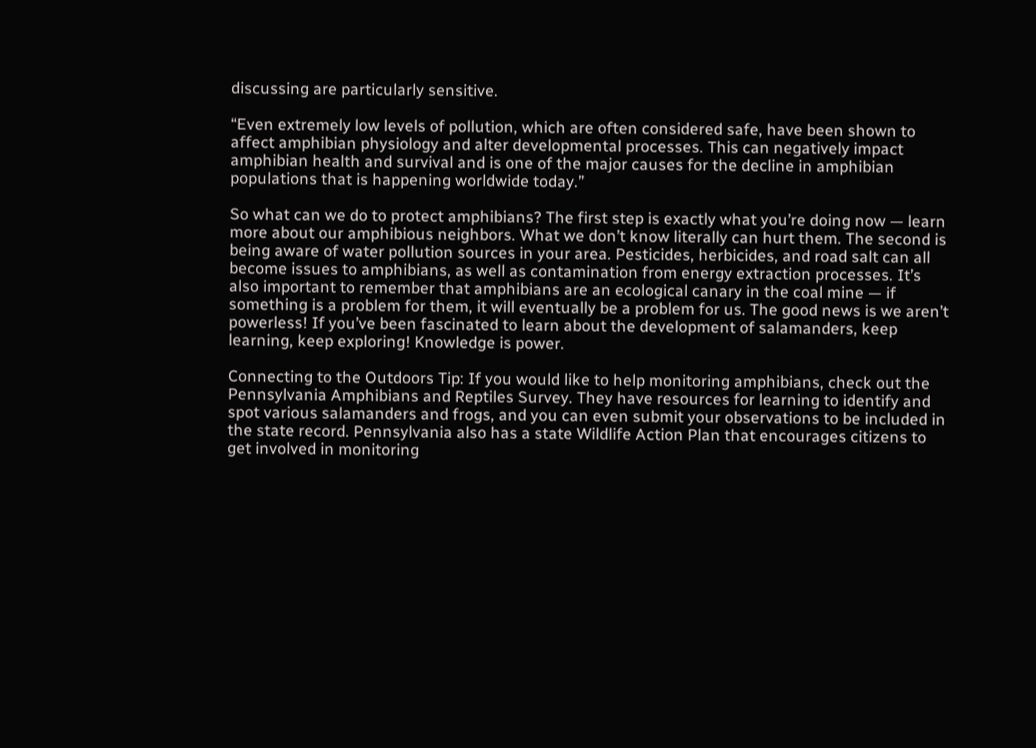discussing are particularly sensitive.

“Even extremely low levels of pollution, which are often considered safe, have been shown to affect amphibian physiology and alter developmental processes. This can negatively impact amphibian health and survival and is one of the major causes for the decline in amphibian populations that is happening worldwide today.”

So what can we do to protect amphibians? The first step is exactly what you’re doing now — learn more about our amphibious neighbors. What we don’t know literally can hurt them. The second is being aware of water pollution sources in your area. Pesticides, herbicides, and road salt can all become issues to amphibians, as well as contamination from energy extraction processes. It’s also important to remember that amphibians are an ecological canary in the coal mine — if something is a problem for them, it will eventually be a problem for us. The good news is we aren’t powerless! If you’ve been fascinated to learn about the development of salamanders, keep learning, keep exploring! Knowledge is power.

Connecting to the Outdoors Tip: If you would like to help monitoring amphibians, check out the Pennsylvania Amphibians and Reptiles Survey. They have resources for learning to identify and spot various salamanders and frogs, and you can even submit your observations to be included in the state record. Pennsylvania also has a state Wildlife Action Plan that encourages citizens to get involved in monitoring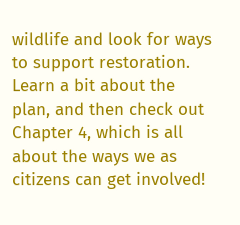wildlife and look for ways to support restoration. Learn a bit about the plan, and then check out Chapter 4, which is all about the ways we as citizens can get involved!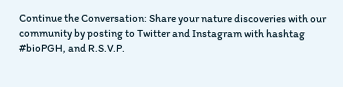Continue the Conversation: Share your nature discoveries with our community by posting to Twitter and Instagram with hashtag #bioPGH, and R.S.V.P.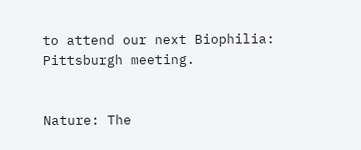to attend our next Biophilia: Pittsburgh meeting.


Nature: The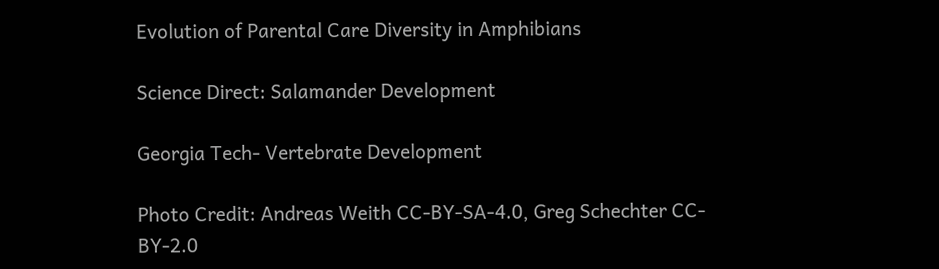Evolution of Parental Care Diversity in Amphibians

Science Direct: Salamander Development

Georgia Tech- Vertebrate Development

Photo Credit: Andreas Weith CC-BY-SA-4.0, Greg Schechter CC-BY-2.0